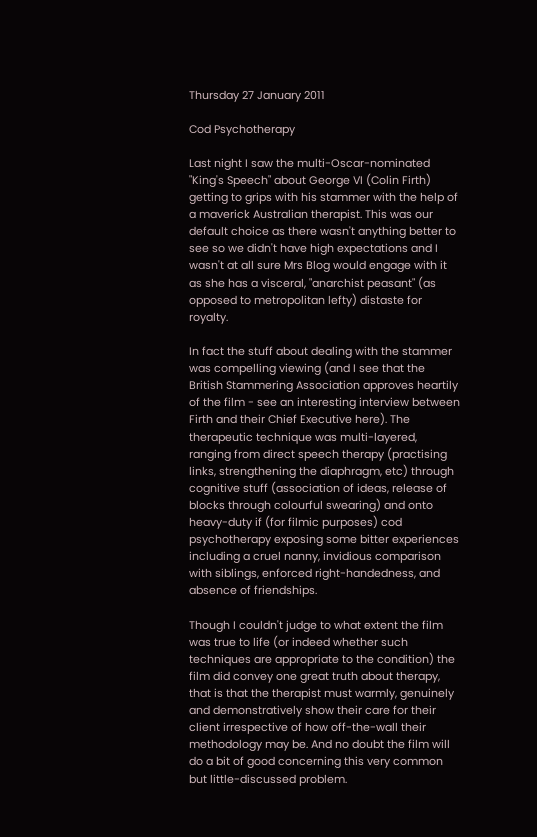Thursday 27 January 2011

Cod Psychotherapy

Last night I saw the multi-Oscar-nominated "King's Speech" about George VI (Colin Firth) getting to grips with his stammer with the help of a maverick Australian therapist. This was our default choice as there wasn't anything better to see so we didn't have high expectations and I wasn't at all sure Mrs Blog would engage with it as she has a visceral, "anarchist peasant" (as opposed to metropolitan lefty) distaste for royalty.

In fact the stuff about dealing with the stammer was compelling viewing (and I see that the British Stammering Association approves heartily of the film - see an interesting interview between Firth and their Chief Executive here). The therapeutic technique was multi-layered, ranging from direct speech therapy (practising links, strengthening the diaphragm, etc) through cognitive stuff (association of ideas, release of blocks through colourful swearing) and onto heavy-duty if (for filmic purposes) cod psychotherapy exposing some bitter experiences including a cruel nanny, invidious comparison with siblings, enforced right-handedness, and absence of friendships.

Though I couldn't judge to what extent the film was true to life (or indeed whether such techniques are appropriate to the condition) the film did convey one great truth about therapy, that is that the therapist must warmly, genuinely and demonstratively show their care for their client irrespective of how off-the-wall their methodology may be. And no doubt the film will do a bit of good concerning this very common but little-discussed problem.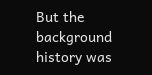But the background history was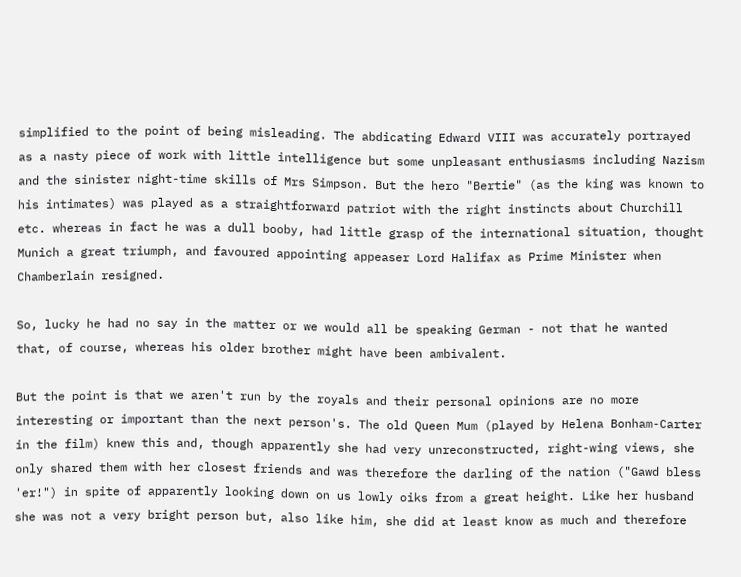simplified to the point of being misleading. The abdicating Edward VIII was accurately portrayed as a nasty piece of work with little intelligence but some unpleasant enthusiasms including Nazism and the sinister night-time skills of Mrs Simpson. But the hero "Bertie" (as the king was known to his intimates) was played as a straightforward patriot with the right instincts about Churchill etc. whereas in fact he was a dull booby, had little grasp of the international situation, thought Munich a great triumph, and favoured appointing appeaser Lord Halifax as Prime Minister when Chamberlain resigned.

So, lucky he had no say in the matter or we would all be speaking German - not that he wanted that, of course, whereas his older brother might have been ambivalent.

But the point is that we aren't run by the royals and their personal opinions are no more interesting or important than the next person's. The old Queen Mum (played by Helena Bonham-Carter in the film) knew this and, though apparently she had very unreconstructed, right-wing views, she only shared them with her closest friends and was therefore the darling of the nation ("Gawd bless 'er!") in spite of apparently looking down on us lowly oiks from a great height. Like her husband she was not a very bright person but, also like him, she did at least know as much and therefore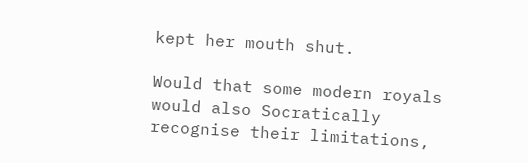kept her mouth shut.

Would that some modern royals would also Socratically recognise their limitations,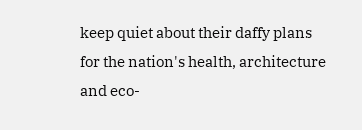keep quiet about their daffy plans for the nation's health, architecture and eco-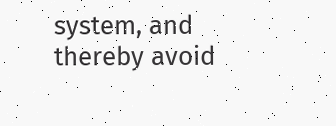system, and thereby avoid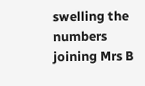swelling the numbers joining Mrs B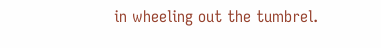in wheeling out the tumbrel.